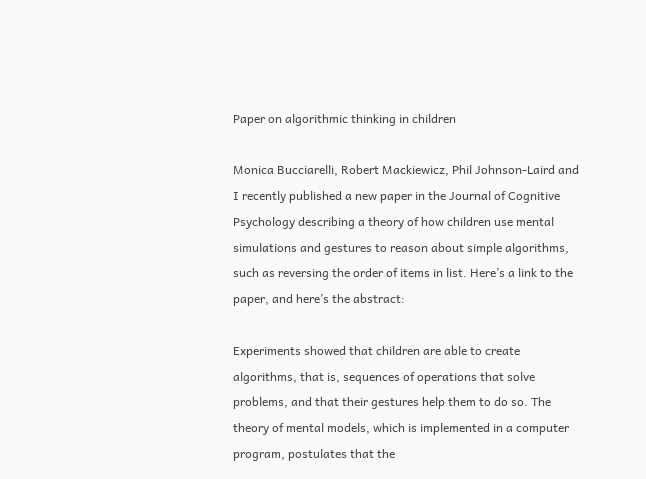Paper on algorithmic thinking in children

Monica Bucciarelli, Robert Mackiewicz, Phil Johnson-Laird and I recently published a new paper in the Journal of Cognitive Psychology describing a theory of how children use mental simulations and gestures to reason about simple algorithms, such as reversing the order of items in list. Here’s a link to the paper, and here’s the abstract:

Experiments showed that children are able to create algorithms, that is, sequences of operations that solve problems, and that their gestures help them to do so. The theory of mental models, which is implemented in a computer program, postulates that the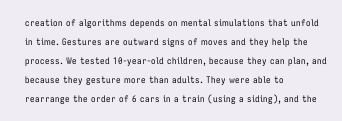creation of algorithms depends on mental simulations that unfold in time. Gestures are outward signs of moves and they help the process. We tested 10-year-old children, because they can plan, and because they gesture more than adults. They were able to rearrange the order of 6 cars in a train (using a siding), and the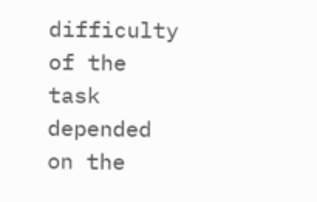difficulty of the task depended on the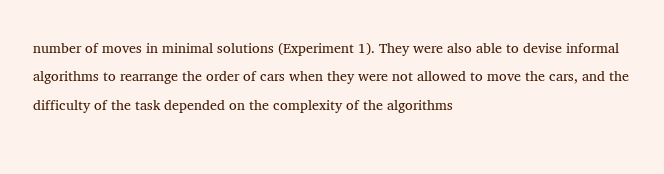number of moves in minimal solutions (Experiment 1). They were also able to devise informal algorithms to rearrange the order of cars when they were not allowed to move the cars, and the difficulty of the task depended on the complexity of the algorithms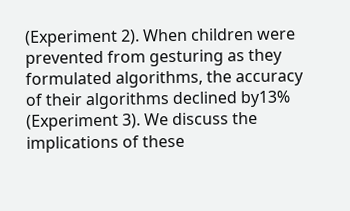(Experiment 2). When children were prevented from gesturing as they formulated algorithms, the accuracy of their algorithms declined by13% (Experiment 3). We discuss the implications of these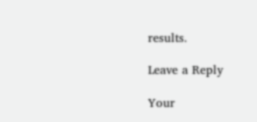results.

Leave a Reply

Your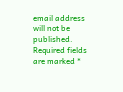email address will not be published. Required fields are marked *